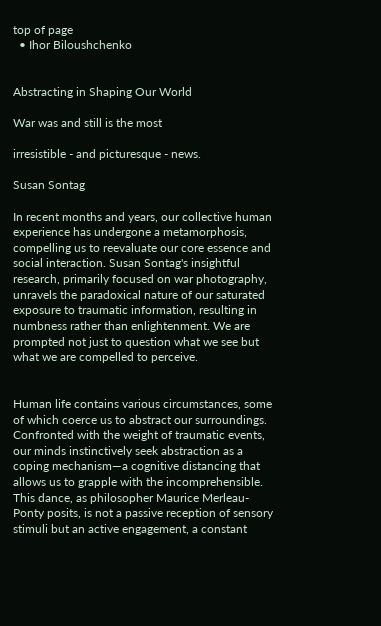top of page
  • Ihor Biloushchenko


Abstracting in Shaping Our World

War was and still is the most

irresistible - and picturesque - news.

Susan Sontag

In recent months and years, our collective human experience has undergone a metamorphosis, compelling us to reevaluate our core essence and social interaction. Susan Sontag's insightful research, primarily focused on war photography, unravels the paradoxical nature of our saturated exposure to traumatic information, resulting in numbness rather than enlightenment. We are prompted not just to question what we see but what we are compelled to perceive.


Human life contains various circumstances, some of which coerce us to abstract our surroundings. Confronted with the weight of traumatic events, our minds instinctively seek abstraction as a coping mechanism—a cognitive distancing that allows us to grapple with the incomprehensible. This dance, as philosopher Maurice Merleau-Ponty posits, is not a passive reception of sensory stimuli but an active engagement, a constant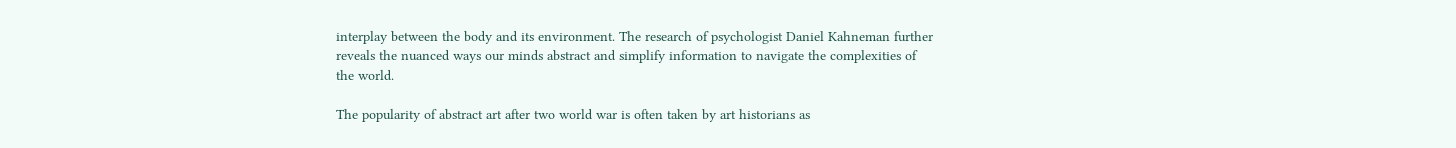interplay between the body and its environment. The research of psychologist Daniel Kahneman further reveals the nuanced ways our minds abstract and simplify information to navigate the complexities of the world.

The popularity of abstract art after two world war is often taken by art historians as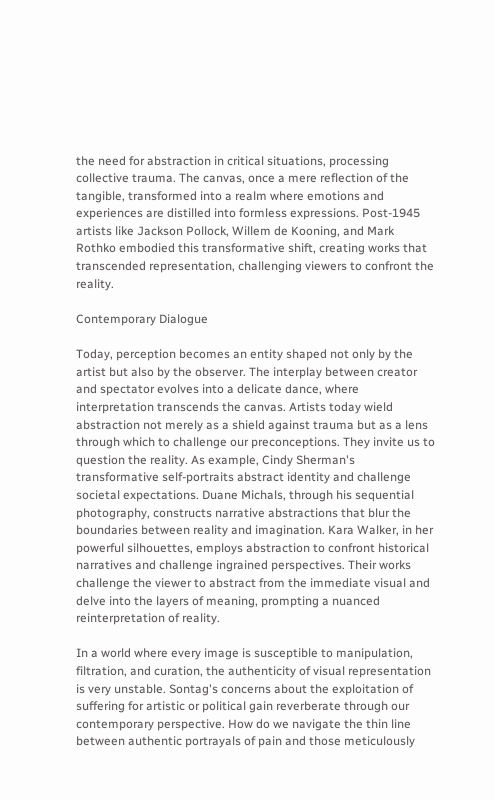the need for abstraction in critical situations, processing collective trauma. The canvas, once a mere reflection of the tangible, transformed into a realm where emotions and experiences are distilled into formless expressions. Post-1945 artists like Jackson Pollock, Willem de Kooning, and Mark Rothko embodied this transformative shift, creating works that transcended representation, challenging viewers to confront the reality.

Contemporary Dialogue

Today, perception becomes an entity shaped not only by the artist but also by the observer. The interplay between creator and spectator evolves into a delicate dance, where interpretation transcends the canvas. Artists today wield abstraction not merely as a shield against trauma but as a lens through which to challenge our preconceptions. They invite us to question the reality. As example, Cindy Sherman's transformative self-portraits abstract identity and challenge societal expectations. Duane Michals, through his sequential photography, constructs narrative abstractions that blur the boundaries between reality and imagination. Kara Walker, in her powerful silhouettes, employs abstraction to confront historical narratives and challenge ingrained perspectives. Their works challenge the viewer to abstract from the immediate visual and delve into the layers of meaning, prompting a nuanced reinterpretation of reality.

In a world where every image is susceptible to manipulation, filtration, and curation, the authenticity of visual representation is very unstable. Sontag's concerns about the exploitation of suffering for artistic or political gain reverberate through our contemporary perspective. How do we navigate the thin line between authentic portrayals of pain and those meticulously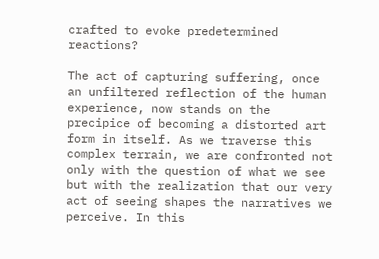crafted to evoke predetermined reactions?

The act of capturing suffering, once an unfiltered reflection of the human experience, now stands on the precipice of becoming a distorted art form in itself. As we traverse this complex terrain, we are confronted not only with the question of what we see but with the realization that our very act of seeing shapes the narratives we perceive. In this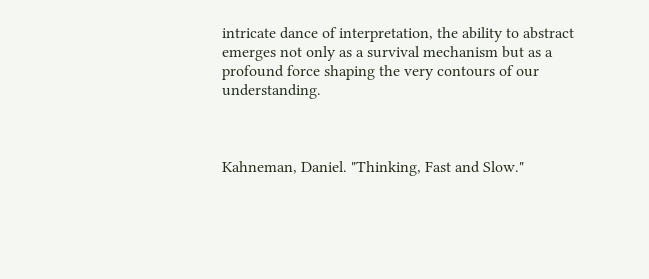intricate dance of interpretation, the ability to abstract emerges not only as a survival mechanism but as a profound force shaping the very contours of our understanding.



Kahneman, Daniel. "Thinking, Fast and Slow."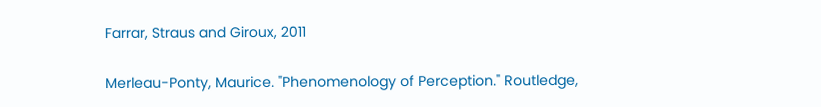Farrar, Straus and Giroux, 2011

Merleau-Ponty, Maurice. "Phenomenology of Perception." Routledge,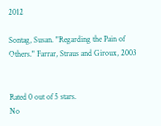2012

Sontag, Susan. "Regarding the Pain of Others." Farrar, Straus and Giroux, 2003


Rated 0 out of 5 stars.
No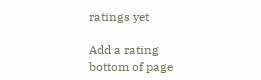ratings yet

Add a rating
bottom of page